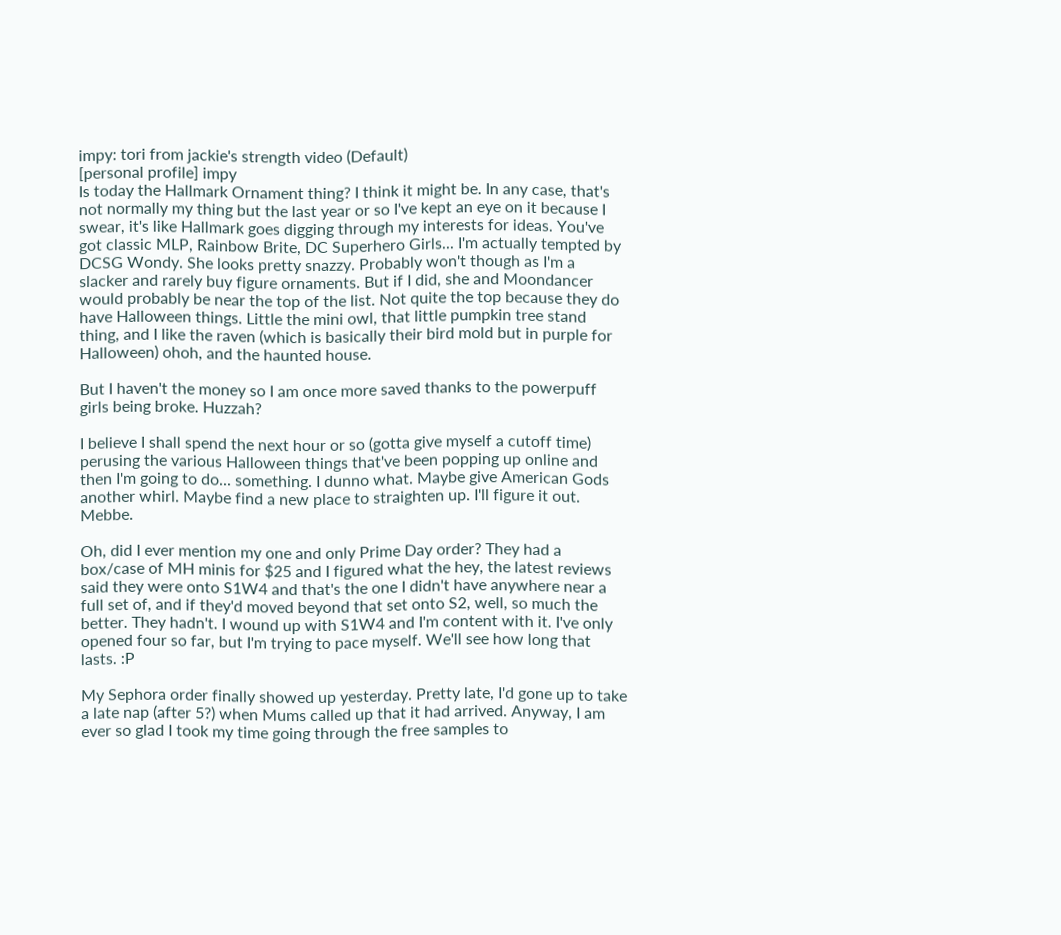impy: tori from jackie's strength video (Default)
[personal profile] impy
Is today the Hallmark Ornament thing? I think it might be. In any case, that's not normally my thing but the last year or so I've kept an eye on it because I swear, it's like Hallmark goes digging through my interests for ideas. You've got classic MLP, Rainbow Brite, DC Superhero Girls... I'm actually tempted by DCSG Wondy. She looks pretty snazzy. Probably won't though as I'm a slacker and rarely buy figure ornaments. But if I did, she and Moondancer would probably be near the top of the list. Not quite the top because they do have Halloween things. Little the mini owl, that little pumpkin tree stand thing, and I like the raven (which is basically their bird mold but in purple for Halloween) ohoh, and the haunted house.

But I haven't the money so I am once more saved thanks to the powerpuff girls being broke. Huzzah?

I believe I shall spend the next hour or so (gotta give myself a cutoff time) perusing the various Halloween things that've been popping up online and then I'm going to do... something. I dunno what. Maybe give American Gods another whirl. Maybe find a new place to straighten up. I'll figure it out. Mebbe.

Oh, did I ever mention my one and only Prime Day order? They had a box/case of MH minis for $25 and I figured what the hey, the latest reviews said they were onto S1W4 and that's the one I didn't have anywhere near a full set of, and if they'd moved beyond that set onto S2, well, so much the better. They hadn't. I wound up with S1W4 and I'm content with it. I've only opened four so far, but I'm trying to pace myself. We'll see how long that lasts. :P

My Sephora order finally showed up yesterday. Pretty late, I'd gone up to take a late nap (after 5?) when Mums called up that it had arrived. Anyway, I am ever so glad I took my time going through the free samples to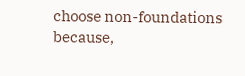choose non-foundations because,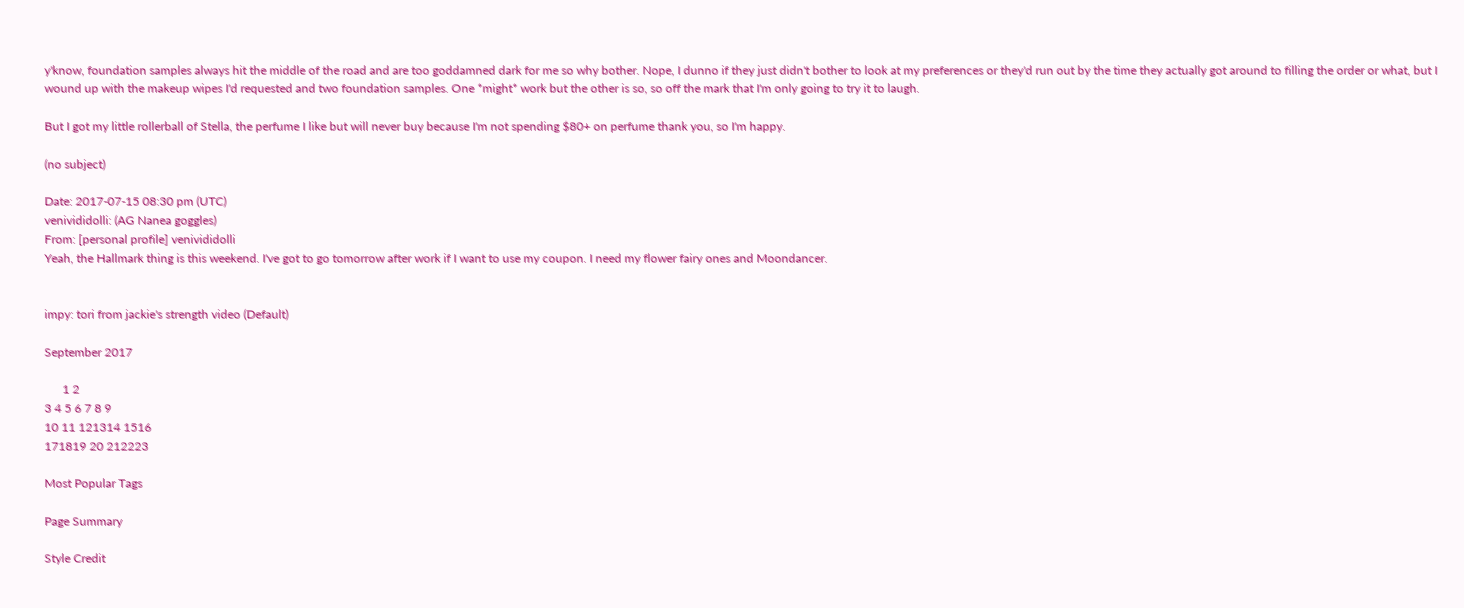y'know, foundation samples always hit the middle of the road and are too goddamned dark for me so why bother. Nope, I dunno if they just didn't bother to look at my preferences or they'd run out by the time they actually got around to filling the order or what, but I wound up with the makeup wipes I'd requested and two foundation samples. One *might* work but the other is so, so off the mark that I'm only going to try it to laugh.

But I got my little rollerball of Stella, the perfume I like but will never buy because I'm not spending $80+ on perfume thank you, so I'm happy.

(no subject)

Date: 2017-07-15 08:30 pm (UTC)
venivididolli: (AG Nanea goggles)
From: [personal profile] venivididolli
Yeah, the Hallmark thing is this weekend. I've got to go tomorrow after work if I want to use my coupon. I need my flower fairy ones and Moondancer.


impy: tori from jackie's strength video (Default)

September 2017

      1 2
3 4 5 6 7 8 9
10 11 121314 1516
171819 20 212223

Most Popular Tags

Page Summary

Style Credit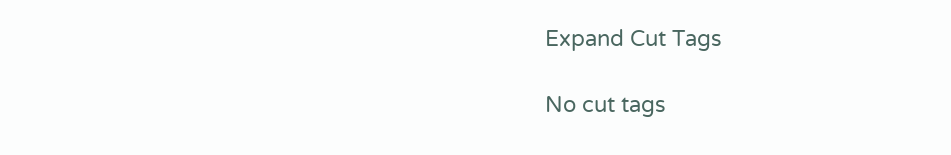Expand Cut Tags

No cut tags